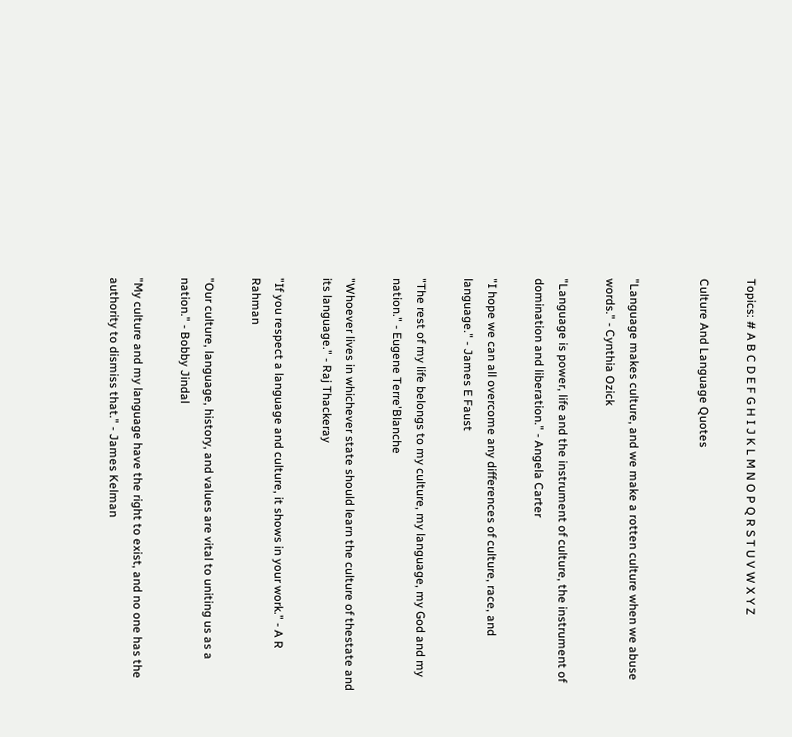Topics: # A B C D E F G H I J K L M N O P Q R S T U V W X Y Z

Culture And Language Quotes


"Language makes culture, and we make a rotten culture when we abuse words." - Cynthia Ozick

"Language is power, life and the instrument of culture, the instrument of domination and liberation." - Angela Carter

"I hope we can all overcome any differences of culture, race, and language." - James E Faust

"The rest of my life belongs to my culture, my language, my God and my nation." - Eugene Terre'Blanche

"Whoever lives in whichever state should learn the culture of thestate and its language." - Raj Thackeray

"If you respect a language and culture, it shows in your work." - A R Rahman

"Our culture, language, history, and values are vital to uniting us as a nation." - Bobby Jindal

"My culture and my language have the right to exist, and no one has the authority to dismiss that." - James Kelman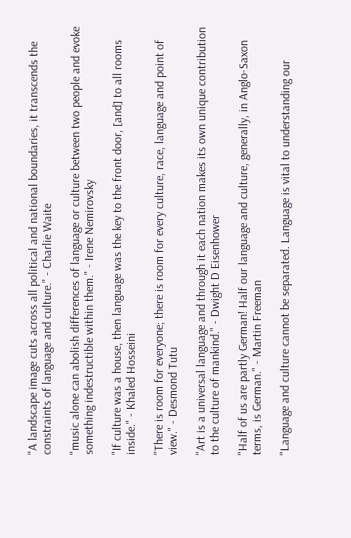"A landscape image cuts across all political and national boundaries, it transcends the constraints of language and culture." - Charlie Waite

"music alone can abolish differences of language or culture between two people and evoke something indestructible within them." - Irene Nemirovsky

"If culture was a house, then language was the key to the front door, [and] to all rooms inside." - Khaled Hosseini

"There is room for everyone; there is room for every culture, race, language and point of view." - Desmond Tutu

"Art is a universal language and through it each nation makes its own unique contribution to the culture of mankind." - Dwight D Eisenhower

"Half of us are partly German! Half our language and culture, generally, in Anglo-Saxon terms, is German." - Martin Freeman

"Language and culture cannot be separated. Language is vital to understanding our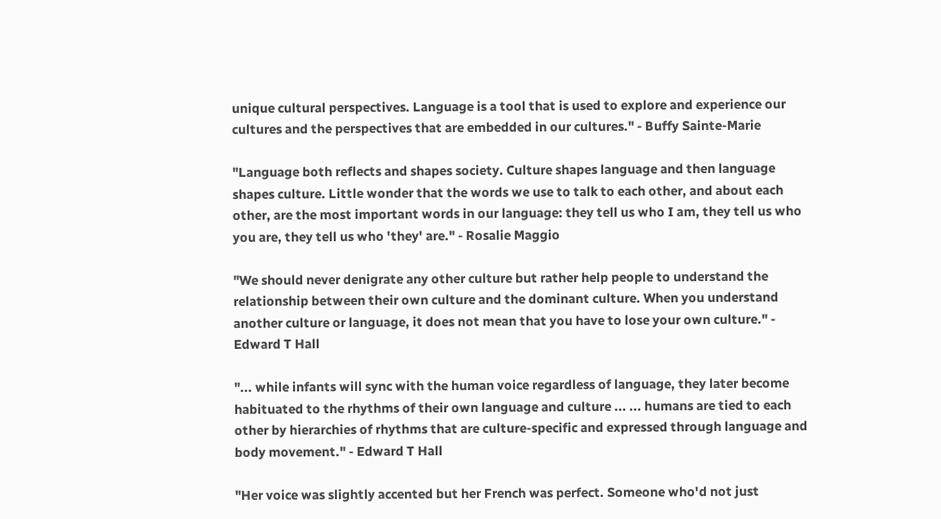unique cultural perspectives. Language is a tool that is used to explore and experience our cultures and the perspectives that are embedded in our cultures." - Buffy Sainte-Marie

"Language both reflects and shapes society. Culture shapes language and then language shapes culture. Little wonder that the words we use to talk to each other, and about each other, are the most important words in our language: they tell us who I am, they tell us who you are, they tell us who 'they' are." - Rosalie Maggio

"We should never denigrate any other culture but rather help people to understand the relationship between their own culture and the dominant culture. When you understand another culture or language, it does not mean that you have to lose your own culture." - Edward T Hall

"... while infants will sync with the human voice regardless of language, they later become habituated to the rhythms of their own language and culture ... ... humans are tied to each other by hierarchies of rhythms that are culture-specific and expressed through language and body movement." - Edward T Hall

"Her voice was slightly accented but her French was perfect. Someone who'd not just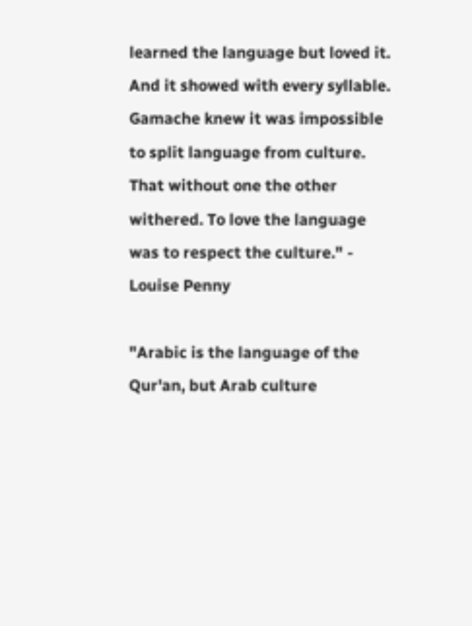learned the language but loved it. And it showed with every syllable. Gamache knew it was impossible to split language from culture. That without one the other withered. To love the language was to respect the culture." - Louise Penny

"Arabic is the language of the Qur'an, but Arab culture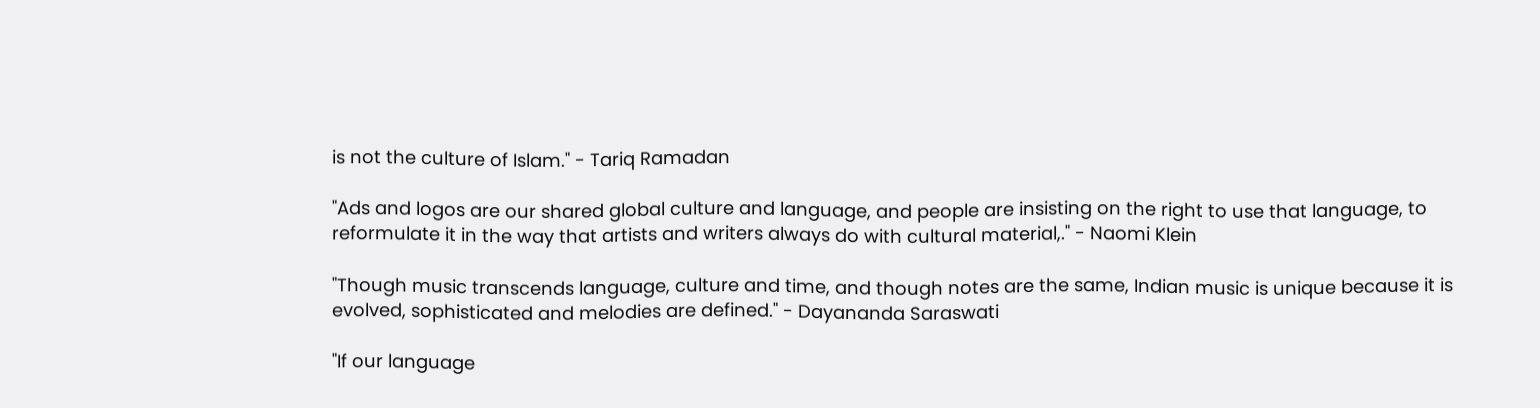is not the culture of Islam." - Tariq Ramadan

"Ads and logos are our shared global culture and language, and people are insisting on the right to use that language, to reformulate it in the way that artists and writers always do with cultural material,." - Naomi Klein

"Though music transcends language, culture and time, and though notes are the same, Indian music is unique because it is evolved, sophisticated and melodies are defined." - Dayananda Saraswati

"If our language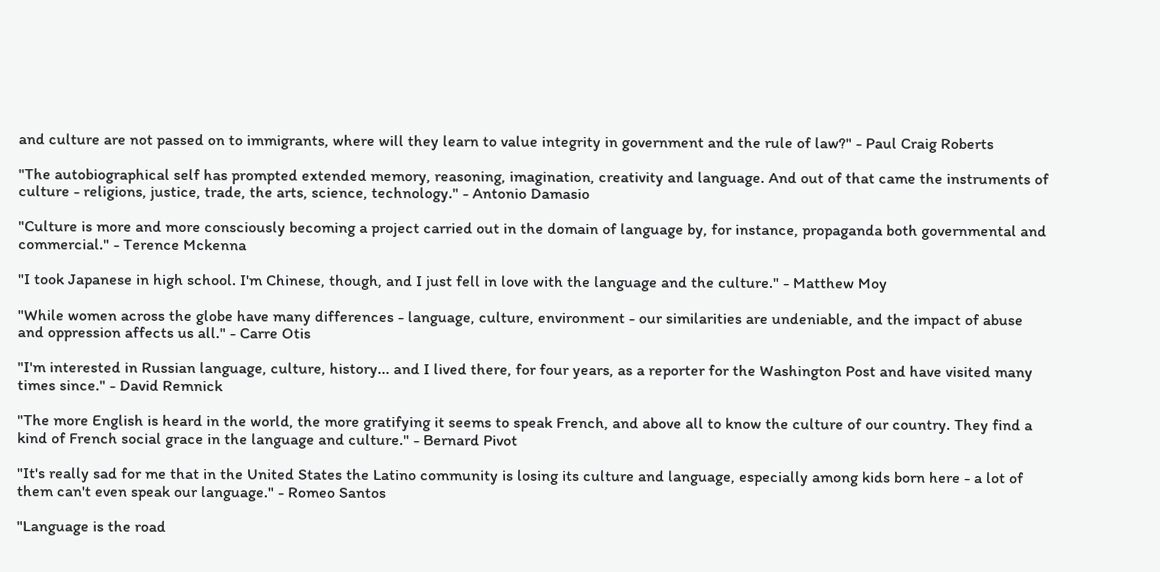and culture are not passed on to immigrants, where will they learn to value integrity in government and the rule of law?" - Paul Craig Roberts

"The autobiographical self has prompted extended memory, reasoning, imagination, creativity and language. And out of that came the instruments of culture - religions, justice, trade, the arts, science, technology." - Antonio Damasio

"Culture is more and more consciously becoming a project carried out in the domain of language by, for instance, propaganda both governmental and commercial." - Terence Mckenna

"I took Japanese in high school. I'm Chinese, though, and I just fell in love with the language and the culture." - Matthew Moy

"While women across the globe have many differences - language, culture, environment - our similarities are undeniable, and the impact of abuse and oppression affects us all." - Carre Otis

"I'm interested in Russian language, culture, history... and I lived there, for four years, as a reporter for the Washington Post and have visited many times since." - David Remnick

"The more English is heard in the world, the more gratifying it seems to speak French, and above all to know the culture of our country. They find a kind of French social grace in the language and culture." - Bernard Pivot

"It's really sad for me that in the United States the Latino community is losing its culture and language, especially among kids born here - a lot of them can't even speak our language." - Romeo Santos

"Language is the road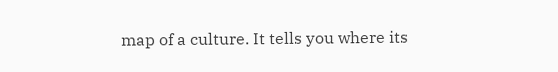map of a culture. It tells you where its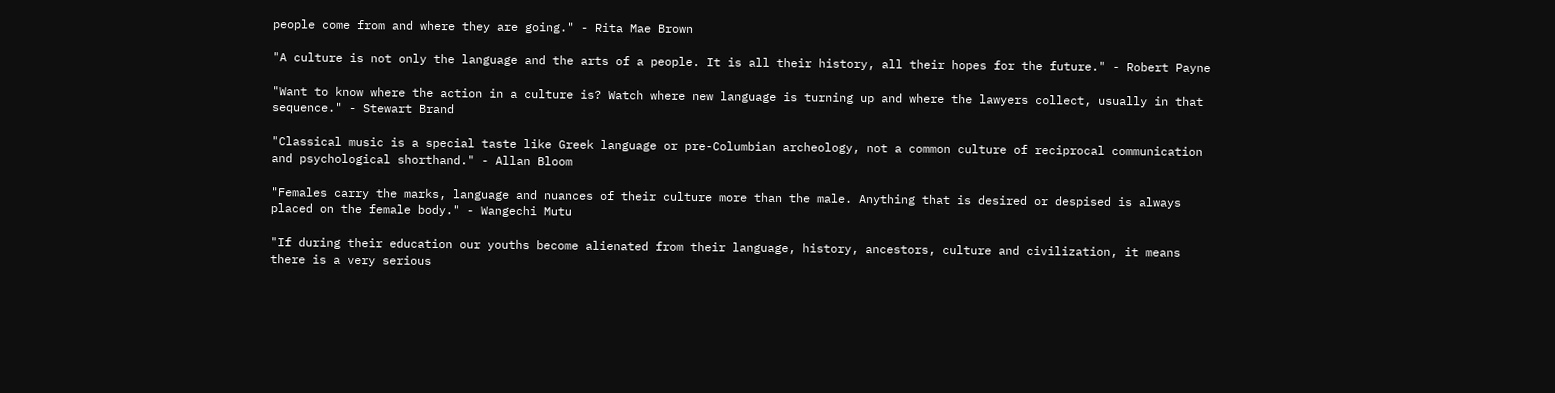people come from and where they are going." - Rita Mae Brown

"A culture is not only the language and the arts of a people. It is all their history, all their hopes for the future." - Robert Payne

"Want to know where the action in a culture is? Watch where new language is turning up and where the lawyers collect, usually in that sequence." - Stewart Brand

"Classical music is a special taste like Greek language or pre-Columbian archeology, not a common culture of reciprocal communication and psychological shorthand." - Allan Bloom

"Females carry the marks, language and nuances of their culture more than the male. Anything that is desired or despised is always placed on the female body." - Wangechi Mutu

"If during their education our youths become alienated from their language, history, ancestors, culture and civilization, it means there is a very serious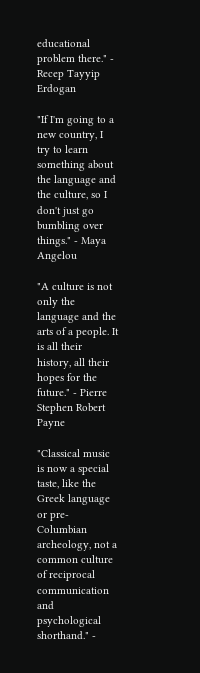educational problem there." - Recep Tayyip Erdogan

"If I'm going to a new country, I try to learn something about the language and the culture, so I don't just go bumbling over things." - Maya Angelou

"A culture is not only the language and the arts of a people. It is all their history, all their hopes for the future." - Pierre Stephen Robert Payne

"Classical music is now a special taste, like the Greek language or pre-Columbian archeology, not a common culture of reciprocal communication and psychological shorthand." -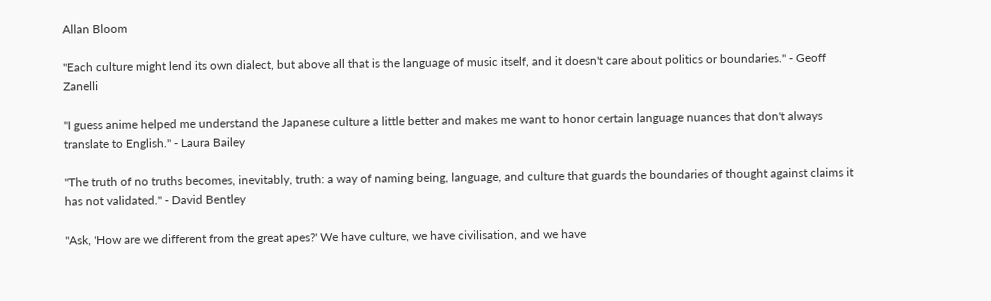Allan Bloom

"Each culture might lend its own dialect, but above all that is the language of music itself, and it doesn't care about politics or boundaries." - Geoff Zanelli

"I guess anime helped me understand the Japanese culture a little better and makes me want to honor certain language nuances that don't always translate to English." - Laura Bailey

"The truth of no truths becomes, inevitably, truth: a way of naming being, language, and culture that guards the boundaries of thought against claims it has not validated." - David Bentley

"Ask, 'How are we different from the great apes?' We have culture, we have civilisation, and we have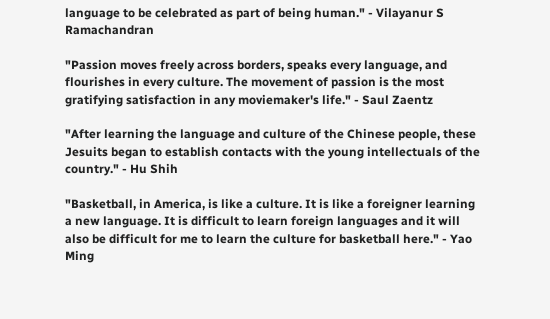language to be celebrated as part of being human." - Vilayanur S Ramachandran

"Passion moves freely across borders, speaks every language, and flourishes in every culture. The movement of passion is the most gratifying satisfaction in any moviemaker's life." - Saul Zaentz

"After learning the language and culture of the Chinese people, these Jesuits began to establish contacts with the young intellectuals of the country." - Hu Shih

"Basketball, in America, is like a culture. It is like a foreigner learning a new language. It is difficult to learn foreign languages and it will also be difficult for me to learn the culture for basketball here." - Yao Ming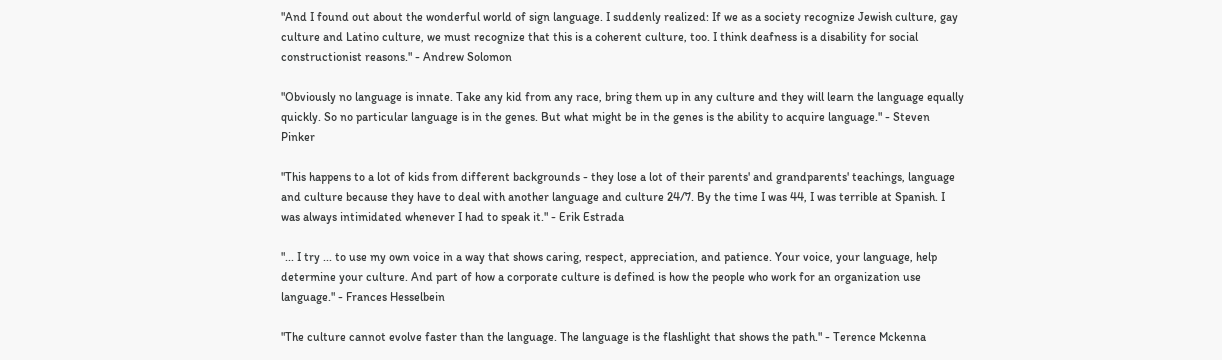"And I found out about the wonderful world of sign language. I suddenly realized: If we as a society recognize Jewish culture, gay culture and Latino culture, we must recognize that this is a coherent culture, too. I think deafness is a disability for social constructionist reasons." - Andrew Solomon

"Obviously no language is innate. Take any kid from any race, bring them up in any culture and they will learn the language equally quickly. So no particular language is in the genes. But what might be in the genes is the ability to acquire language." - Steven Pinker

"This happens to a lot of kids from different backgrounds - they lose a lot of their parents' and grandparents' teachings, language and culture because they have to deal with another language and culture 24/7. By the time I was 44, I was terrible at Spanish. I was always intimidated whenever I had to speak it." - Erik Estrada

"... I try ... to use my own voice in a way that shows caring, respect, appreciation, and patience. Your voice, your language, help determine your culture. And part of how a corporate culture is defined is how the people who work for an organization use language." - Frances Hesselbein

"The culture cannot evolve faster than the language. The language is the flashlight that shows the path." - Terence Mckenna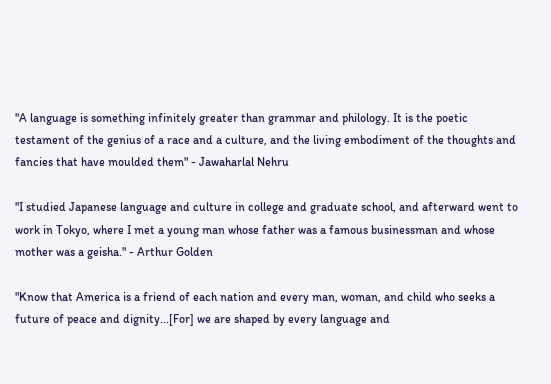"A language is something infinitely greater than grammar and philology. It is the poetic testament of the genius of a race and a culture, and the living embodiment of the thoughts and fancies that have moulded them" - Jawaharlal Nehru

"I studied Japanese language and culture in college and graduate school, and afterward went to work in Tokyo, where I met a young man whose father was a famous businessman and whose mother was a geisha." - Arthur Golden

"Know that America is a friend of each nation and every man, woman, and child who seeks a future of peace and dignity...[For] we are shaped by every language and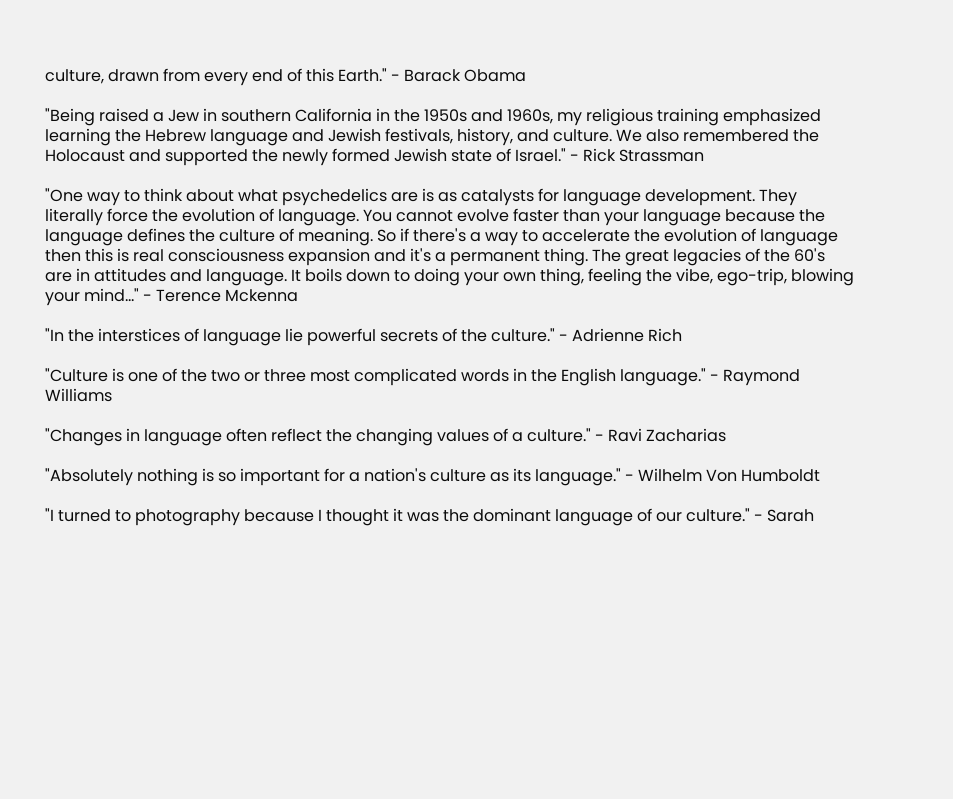culture, drawn from every end of this Earth." - Barack Obama

"Being raised a Jew in southern California in the 1950s and 1960s, my religious training emphasized learning the Hebrew language and Jewish festivals, history, and culture. We also remembered the Holocaust and supported the newly formed Jewish state of Israel." - Rick Strassman

"One way to think about what psychedelics are is as catalysts for language development. They literally force the evolution of language. You cannot evolve faster than your language because the language defines the culture of meaning. So if there's a way to accelerate the evolution of language then this is real consciousness expansion and it's a permanent thing. The great legacies of the 60's are in attitudes and language. It boils down to doing your own thing, feeling the vibe, ego-trip, blowing your mind..." - Terence Mckenna

"In the interstices of language lie powerful secrets of the culture." - Adrienne Rich

"Culture is one of the two or three most complicated words in the English language." - Raymond Williams

"Changes in language often reflect the changing values of a culture." - Ravi Zacharias

"Absolutely nothing is so important for a nation's culture as its language." - Wilhelm Von Humboldt

"I turned to photography because I thought it was the dominant language of our culture." - Sarah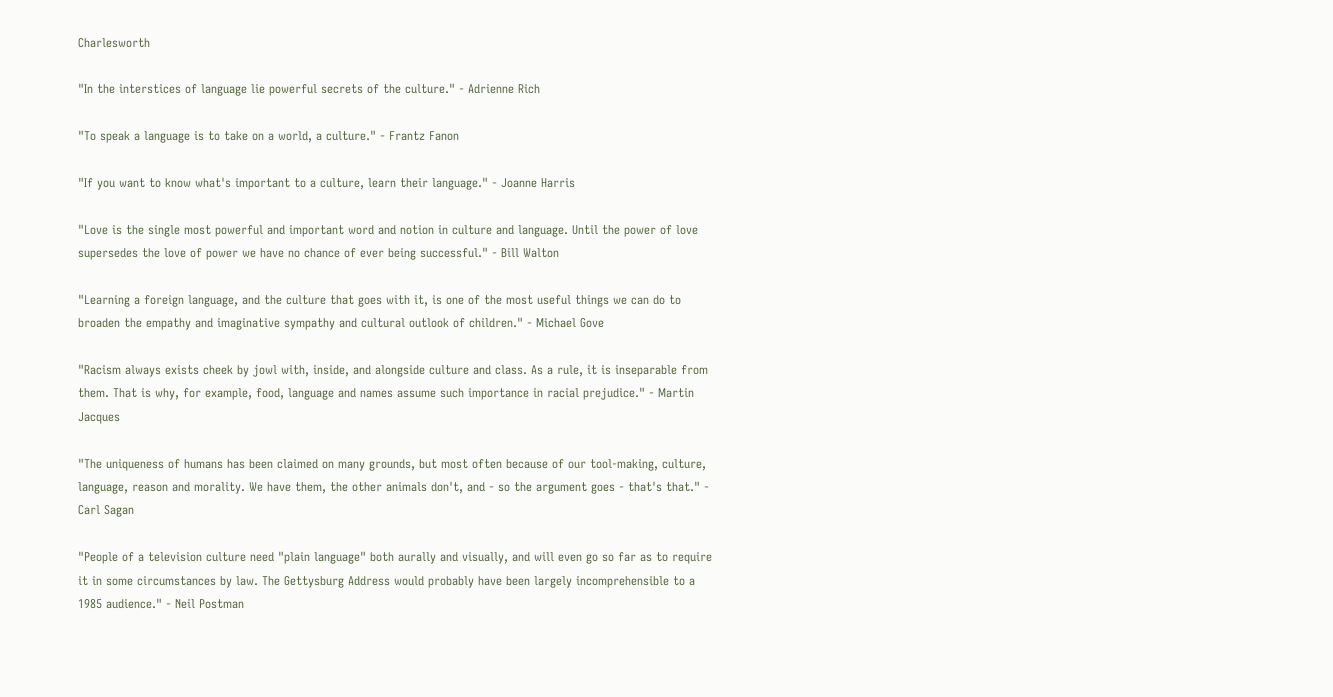Charlesworth

"In the interstices of language lie powerful secrets of the culture." - Adrienne Rich

"To speak a language is to take on a world, a culture." - Frantz Fanon

"If you want to know what's important to a culture, learn their language." - Joanne Harris

"Love is the single most powerful and important word and notion in culture and language. Until the power of love supersedes the love of power we have no chance of ever being successful." - Bill Walton

"Learning a foreign language, and the culture that goes with it, is one of the most useful things we can do to broaden the empathy and imaginative sympathy and cultural outlook of children." - Michael Gove

"Racism always exists cheek by jowl with, inside, and alongside culture and class. As a rule, it is inseparable from them. That is why, for example, food, language and names assume such importance in racial prejudice." - Martin Jacques

"The uniqueness of humans has been claimed on many grounds, but most often because of our tool-making, culture, language, reason and morality. We have them, the other animals don't, and - so the argument goes - that's that." - Carl Sagan

"People of a television culture need "plain language" both aurally and visually, and will even go so far as to require it in some circumstances by law. The Gettysburg Address would probably have been largely incomprehensible to a 1985 audience." - Neil Postman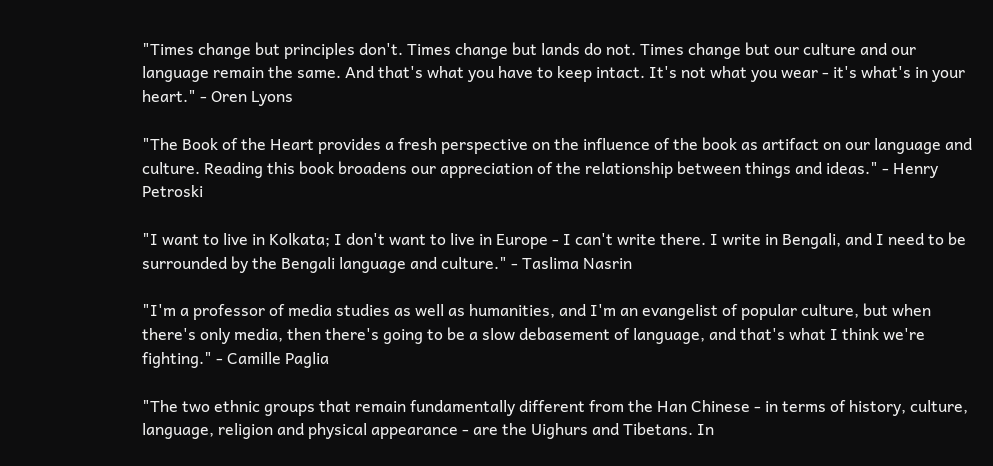"Times change but principles don't. Times change but lands do not. Times change but our culture and our language remain the same. And that's what you have to keep intact. It's not what you wear - it's what's in your heart." - Oren Lyons

"The Book of the Heart provides a fresh perspective on the influence of the book as artifact on our language and culture. Reading this book broadens our appreciation of the relationship between things and ideas." - Henry Petroski

"I want to live in Kolkata; I don't want to live in Europe - I can't write there. I write in Bengali, and I need to be surrounded by the Bengali language and culture." - Taslima Nasrin

"I'm a professor of media studies as well as humanities, and I'm an evangelist of popular culture, but when there's only media, then there's going to be a slow debasement of language, and that's what I think we're fighting." - Camille Paglia

"The two ethnic groups that remain fundamentally different from the Han Chinese - in terms of history, culture, language, religion and physical appearance - are the Uighurs and Tibetans. In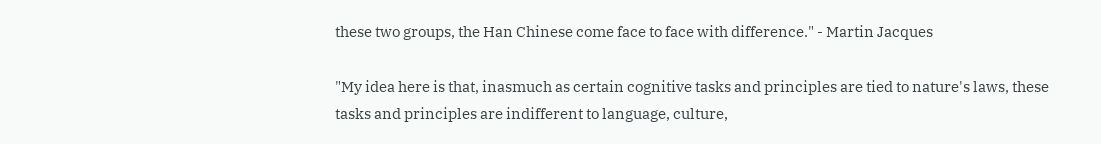these two groups, the Han Chinese come face to face with difference." - Martin Jacques

"My idea here is that, inasmuch as certain cognitive tasks and principles are tied to nature's laws, these tasks and principles are indifferent to language, culture,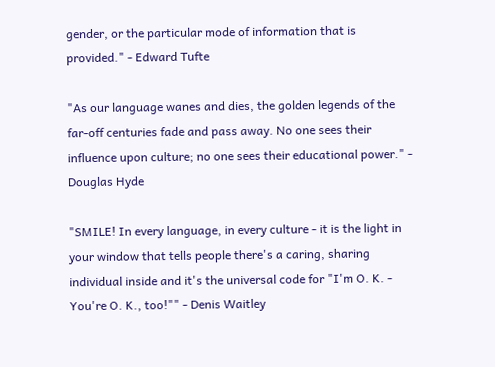gender, or the particular mode of information that is provided." - Edward Tufte

"As our language wanes and dies, the golden legends of the far-off centuries fade and pass away. No one sees their influence upon culture; no one sees their educational power." - Douglas Hyde

"SMILE! In every language, in every culture - it is the light in your window that tells people there's a caring, sharing individual inside and it's the universal code for "I'm O. K. - You're O. K., too!"" - Denis Waitley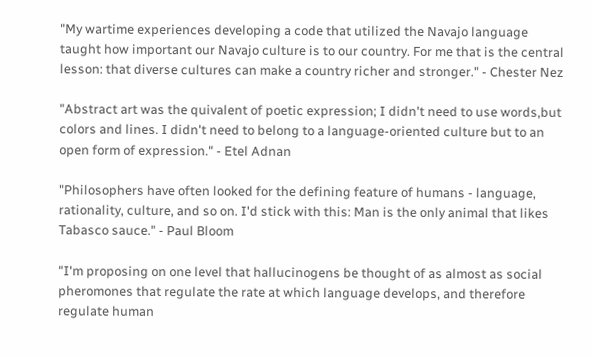"My wartime experiences developing a code that utilized the Navajo language taught how important our Navajo culture is to our country. For me that is the central lesson: that diverse cultures can make a country richer and stronger." - Chester Nez

"Abstract art was the quivalent of poetic expression; I didn't need to use words,but colors and lines. I didn't need to belong to a language-oriented culture but to an open form of expression." - Etel Adnan

"Philosophers have often looked for the defining feature of humans - language, rationality, culture, and so on. I'd stick with this: Man is the only animal that likes Tabasco sauce." - Paul Bloom

"I'm proposing on one level that hallucinogens be thought of as almost as social pheromones that regulate the rate at which language develops, and therefore regulate human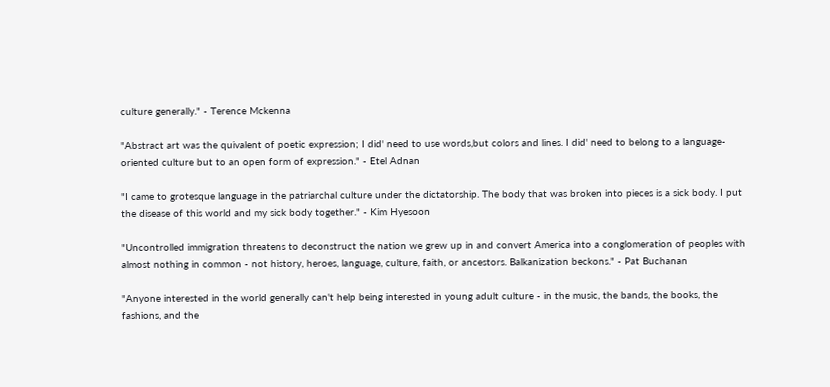culture generally." - Terence Mckenna

"Abstract art was the quivalent of poetic expression; I did' need to use words,but colors and lines. I did' need to belong to a language-oriented culture but to an open form of expression." - Etel Adnan

"I came to grotesque language in the patriarchal culture under the dictatorship. The body that was broken into pieces is a sick body. I put the disease of this world and my sick body together." - Kim Hyesoon

"Uncontrolled immigration threatens to deconstruct the nation we grew up in and convert America into a conglomeration of peoples with almost nothing in common - not history, heroes, language, culture, faith, or ancestors. Balkanization beckons." - Pat Buchanan

"Anyone interested in the world generally can't help being interested in young adult culture - in the music, the bands, the books, the fashions, and the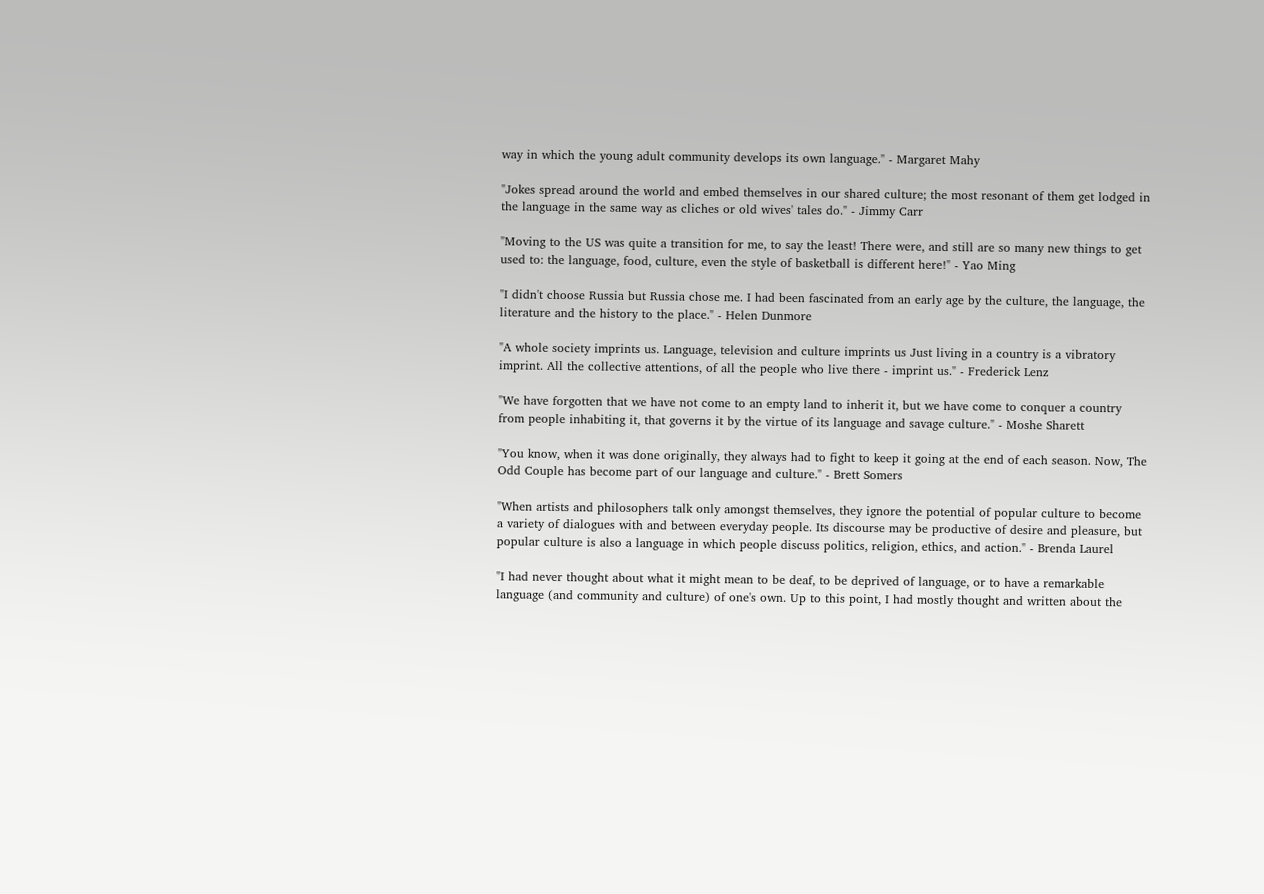way in which the young adult community develops its own language." - Margaret Mahy

"Jokes spread around the world and embed themselves in our shared culture; the most resonant of them get lodged in the language in the same way as cliches or old wives' tales do." - Jimmy Carr

"Moving to the US was quite a transition for me, to say the least! There were, and still are so many new things to get used to: the language, food, culture, even the style of basketball is different here!" - Yao Ming

"I didn't choose Russia but Russia chose me. I had been fascinated from an early age by the culture, the language, the literature and the history to the place." - Helen Dunmore

"A whole society imprints us. Language, television and culture imprints us Just living in a country is a vibratory imprint. All the collective attentions, of all the people who live there - imprint us." - Frederick Lenz

"We have forgotten that we have not come to an empty land to inherit it, but we have come to conquer a country from people inhabiting it, that governs it by the virtue of its language and savage culture." - Moshe Sharett

"You know, when it was done originally, they always had to fight to keep it going at the end of each season. Now, The Odd Couple has become part of our language and culture." - Brett Somers

"When artists and philosophers talk only amongst themselves, they ignore the potential of popular culture to become a variety of dialogues with and between everyday people. Its discourse may be productive of desire and pleasure, but popular culture is also a language in which people discuss politics, religion, ethics, and action." - Brenda Laurel

"I had never thought about what it might mean to be deaf, to be deprived of language, or to have a remarkable language (and community and culture) of one's own. Up to this point, I had mostly thought and written about the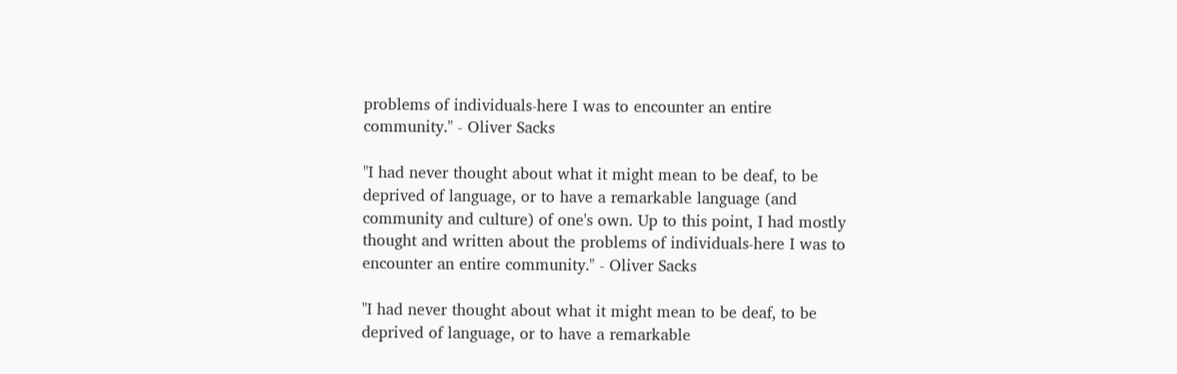problems of individuals-here I was to encounter an entire community." - Oliver Sacks

"I had never thought about what it might mean to be deaf, to be deprived of language, or to have a remarkable language (and community and culture) of one's own. Up to this point, I had mostly thought and written about the problems of individuals-here I was to encounter an entire community." - Oliver Sacks

"I had never thought about what it might mean to be deaf, to be deprived of language, or to have a remarkable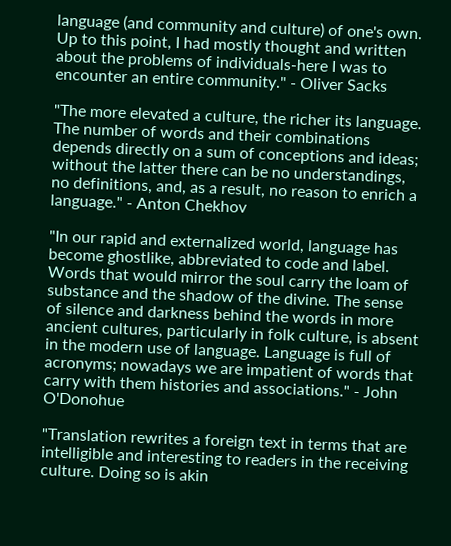language (and community and culture) of one's own. Up to this point, I had mostly thought and written about the problems of individuals-here I was to encounter an entire community." - Oliver Sacks

"The more elevated a culture, the richer its language. The number of words and their combinations depends directly on a sum of conceptions and ideas; without the latter there can be no understandings, no definitions, and, as a result, no reason to enrich a language." - Anton Chekhov

"In our rapid and externalized world, language has become ghostlike, abbreviated to code and label. Words that would mirror the soul carry the loam of substance and the shadow of the divine. The sense of silence and darkness behind the words in more ancient cultures, particularly in folk culture, is absent in the modern use of language. Language is full of acronyms; nowadays we are impatient of words that carry with them histories and associations." - John O'Donohue

"Translation rewrites a foreign text in terms that are intelligible and interesting to readers in the receiving culture. Doing so is akin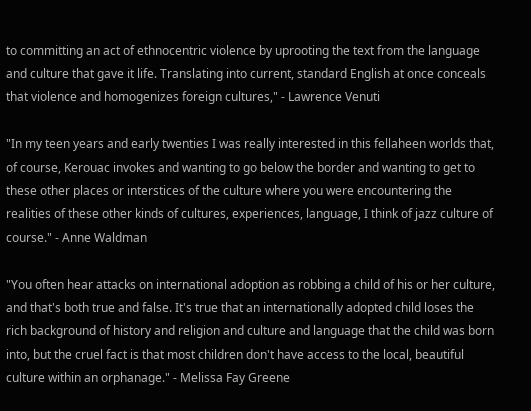to committing an act of ethnocentric violence by uprooting the text from the language and culture that gave it life. Translating into current, standard English at once conceals that violence and homogenizes foreign cultures," - Lawrence Venuti

"In my teen years and early twenties I was really interested in this fellaheen worlds that, of course, Kerouac invokes and wanting to go below the border and wanting to get to these other places or interstices of the culture where you were encountering the realities of these other kinds of cultures, experiences, language, I think of jazz culture of course." - Anne Waldman

"You often hear attacks on international adoption as robbing a child of his or her culture, and that's both true and false. It's true that an internationally adopted child loses the rich background of history and religion and culture and language that the child was born into, but the cruel fact is that most children don't have access to the local, beautiful culture within an orphanage." - Melissa Fay Greene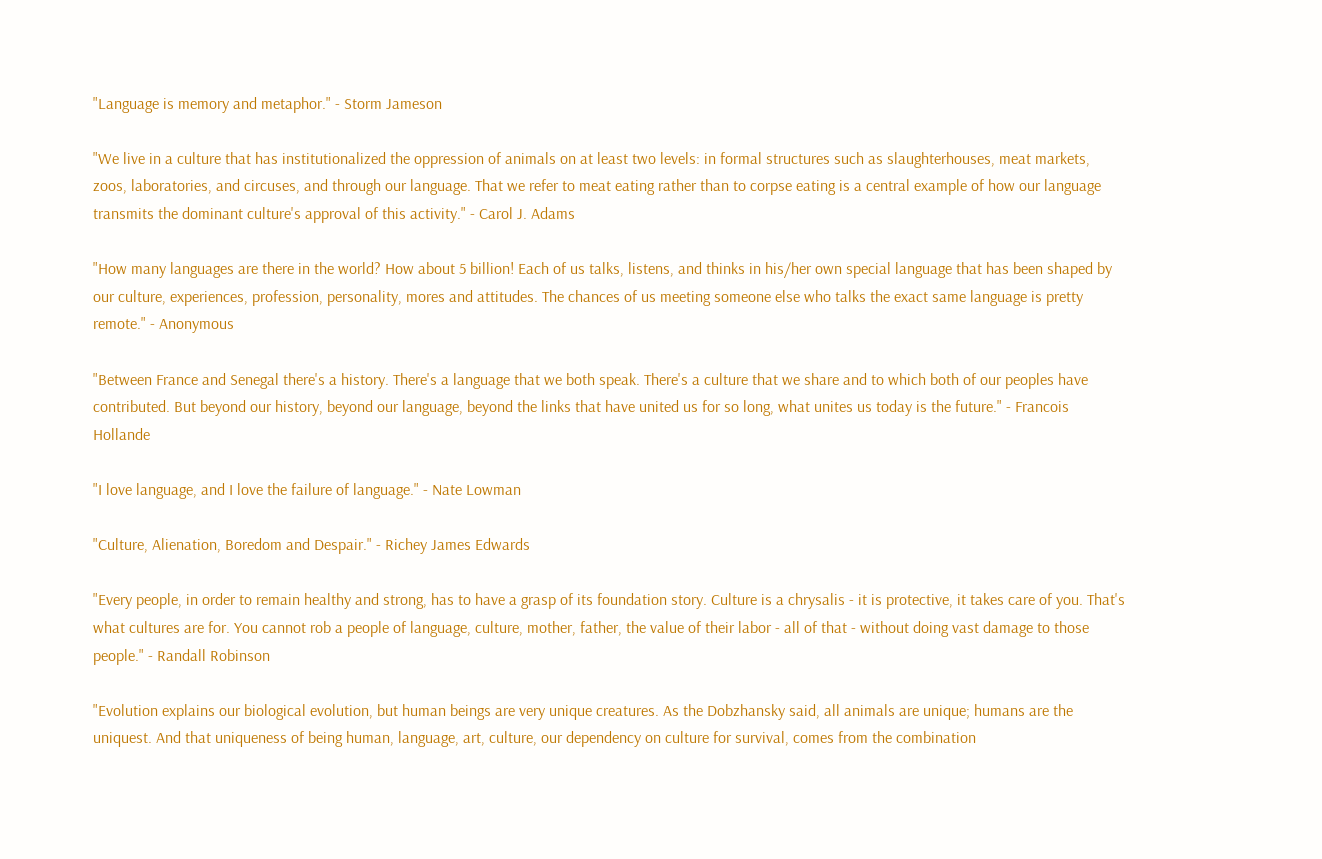"Language is memory and metaphor." - Storm Jameson

"We live in a culture that has institutionalized the oppression of animals on at least two levels: in formal structures such as slaughterhouses, meat markets, zoos, laboratories, and circuses, and through our language. That we refer to meat eating rather than to corpse eating is a central example of how our language transmits the dominant culture's approval of this activity." - Carol J. Adams

"How many languages are there in the world? How about 5 billion! Each of us talks, listens, and thinks in his/her own special language that has been shaped by our culture, experiences, profession, personality, mores and attitudes. The chances of us meeting someone else who talks the exact same language is pretty remote." - Anonymous

"Between France and Senegal there's a history. There's a language that we both speak. There's a culture that we share and to which both of our peoples have contributed. But beyond our history, beyond our language, beyond the links that have united us for so long, what unites us today is the future." - Francois Hollande

"I love language, and I love the failure of language." - Nate Lowman

"Culture, Alienation, Boredom and Despair." - Richey James Edwards

"Every people, in order to remain healthy and strong, has to have a grasp of its foundation story. Culture is a chrysalis - it is protective, it takes care of you. That's what cultures are for. You cannot rob a people of language, culture, mother, father, the value of their labor - all of that - without doing vast damage to those people." - Randall Robinson

"Evolution explains our biological evolution, but human beings are very unique creatures. As the Dobzhansky said, all animals are unique; humans are the uniquest. And that uniqueness of being human, language, art, culture, our dependency on culture for survival, comes from the combination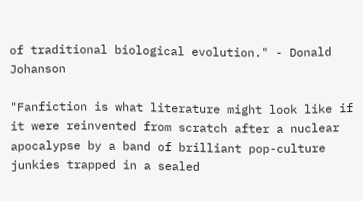of traditional biological evolution." - Donald Johanson

"Fanfiction is what literature might look like if it were reinvented from scratch after a nuclear apocalypse by a band of brilliant pop-culture junkies trapped in a sealed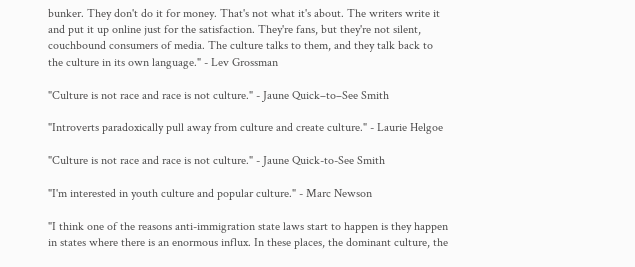bunker. They don't do it for money. That's not what it's about. The writers write it and put it up online just for the satisfaction. They're fans, but they're not silent, couchbound consumers of media. The culture talks to them, and they talk back to the culture in its own language." - Lev Grossman

"Culture is not race and race is not culture." - Jaune Quick–to–See Smith

"Introverts paradoxically pull away from culture and create culture." - Laurie Helgoe

"Culture is not race and race is not culture." - Jaune Quick-to-See Smith

"I'm interested in youth culture and popular culture." - Marc Newson

"I think one of the reasons anti-immigration state laws start to happen is they happen in states where there is an enormous influx. In these places, the dominant culture, the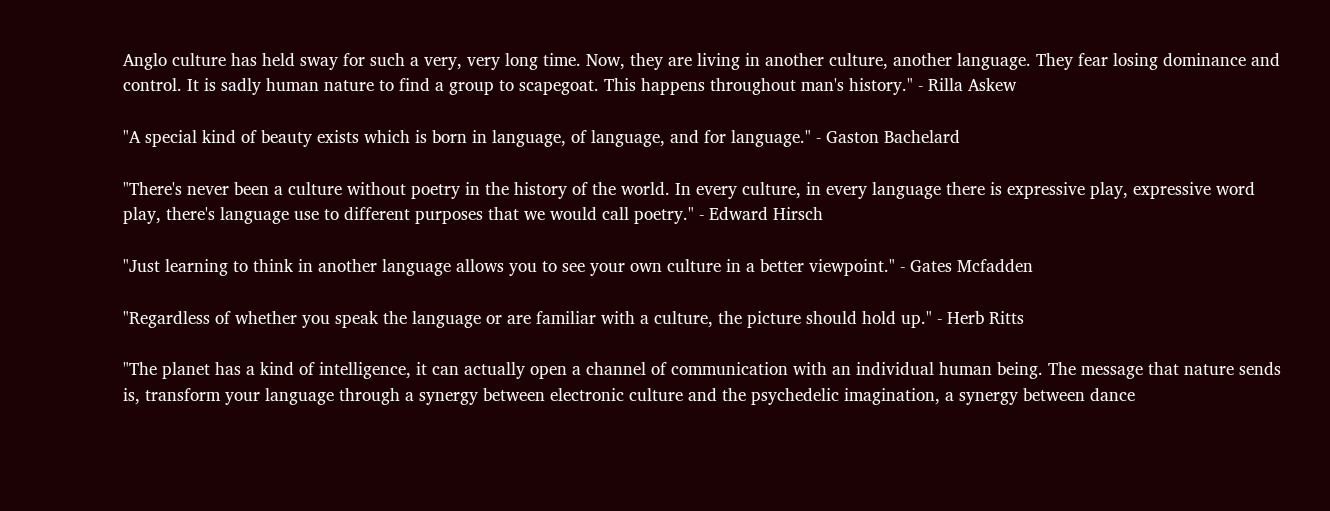Anglo culture has held sway for such a very, very long time. Now, they are living in another culture, another language. They fear losing dominance and control. It is sadly human nature to find a group to scapegoat. This happens throughout man's history." - Rilla Askew

"A special kind of beauty exists which is born in language, of language, and for language." - Gaston Bachelard

"There's never been a culture without poetry in the history of the world. In every culture, in every language there is expressive play, expressive word play, there's language use to different purposes that we would call poetry." - Edward Hirsch

"Just learning to think in another language allows you to see your own culture in a better viewpoint." - Gates Mcfadden

"Regardless of whether you speak the language or are familiar with a culture, the picture should hold up." - Herb Ritts

"The planet has a kind of intelligence, it can actually open a channel of communication with an individual human being. The message that nature sends is, transform your language through a synergy between electronic culture and the psychedelic imagination, a synergy between dance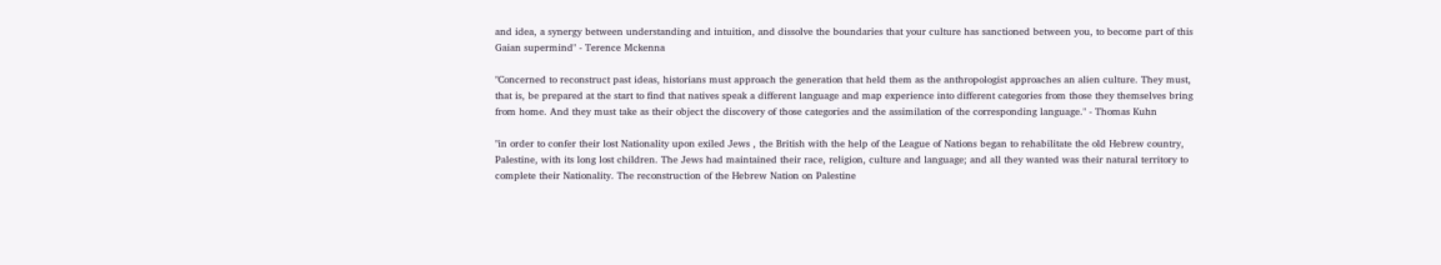and idea, a synergy between understanding and intuition, and dissolve the boundaries that your culture has sanctioned between you, to become part of this Gaian supermind" - Terence Mckenna

"Concerned to reconstruct past ideas, historians must approach the generation that held them as the anthropologist approaches an alien culture. They must, that is, be prepared at the start to find that natives speak a different language and map experience into different categories from those they themselves bring from home. And they must take as their object the discovery of those categories and the assimilation of the corresponding language." - Thomas Kuhn

"in order to confer their lost Nationality upon exiled Jews , the British with the help of the League of Nations began to rehabilitate the old Hebrew country, Palestine, with its long lost children. The Jews had maintained their race, religion, culture and language; and all they wanted was their natural territory to complete their Nationality. The reconstruction of the Hebrew Nation on Palestine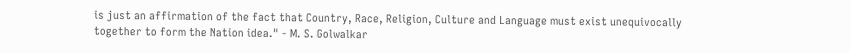is just an affirmation of the fact that Country, Race, Religion, Culture and Language must exist unequivocally together to form the Nation idea." - M. S. Golwalkar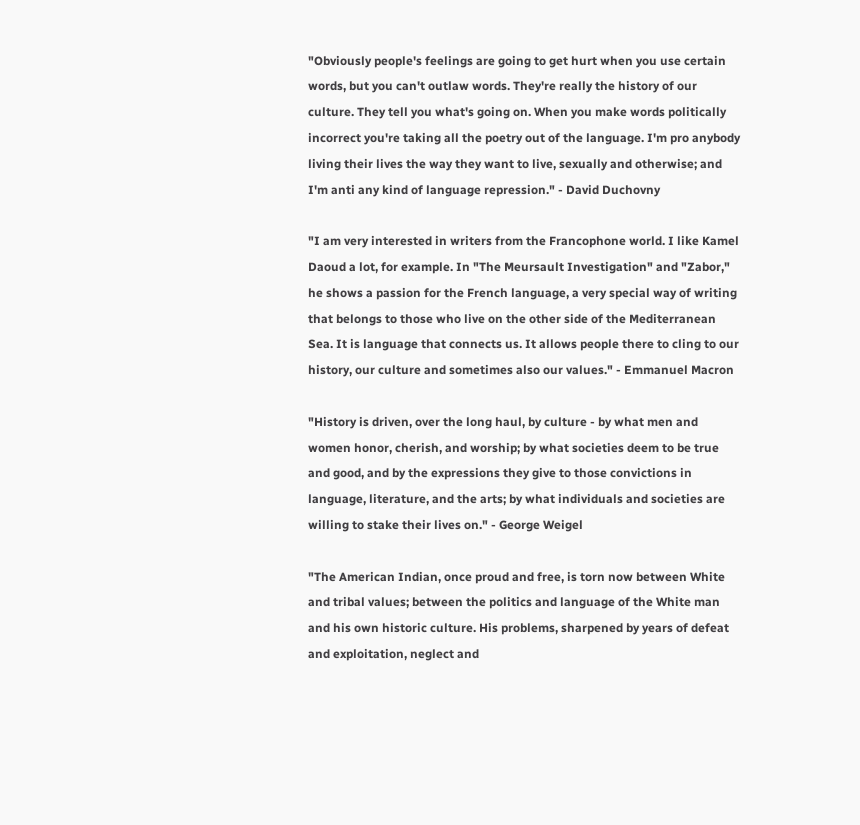"Obviously people's feelings are going to get hurt when you use certain words, but you can't outlaw words. They're really the history of our culture. They tell you what's going on. When you make words politically incorrect you're taking all the poetry out of the language. I'm pro anybody living their lives the way they want to live, sexually and otherwise; and I'm anti any kind of language repression." - David Duchovny

"I am very interested in writers from the Francophone world. I like Kamel Daoud a lot, for example. In "The Meursault Investigation" and "Zabor," he shows a passion for the French language, a very special way of writing that belongs to those who live on the other side of the Mediterranean Sea. It is language that connects us. It allows people there to cling to our history, our culture and sometimes also our values." - Emmanuel Macron

"History is driven, over the long haul, by culture - by what men and women honor, cherish, and worship; by what societies deem to be true and good, and by the expressions they give to those convictions in language, literature, and the arts; by what individuals and societies are willing to stake their lives on." - George Weigel

"The American Indian, once proud and free, is torn now between White and tribal values; between the politics and language of the White man and his own historic culture. His problems, sharpened by years of defeat and exploitation, neglect and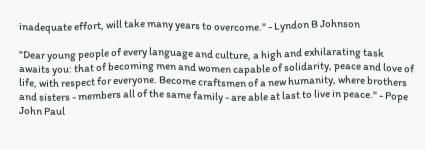inadequate effort, will take many years to overcome." - Lyndon B Johnson

"Dear young people of every language and culture, a high and exhilarating task awaits you: that of becoming men and women capable of solidarity, peace and love of life, with respect for everyone. Become craftsmen of a new humanity, where brothers and sisters - members all of the same family - are able at last to live in peace." - Pope John Paul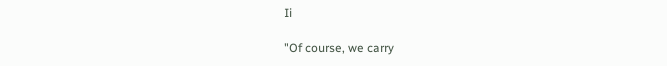Ii

"Of course, we carry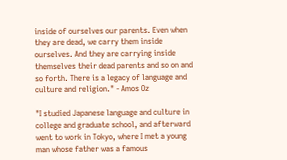inside of ourselves our parents. Even when they are dead, we carry them inside ourselves. And they are carrying inside themselves their dead parents and so on and so forth. There is a legacy of language and culture and religion." - Amos Oz

"I studied Japanese language and culture in college and graduate school, and afterward went to work in Tokyo, where I met a young man whose father was a famous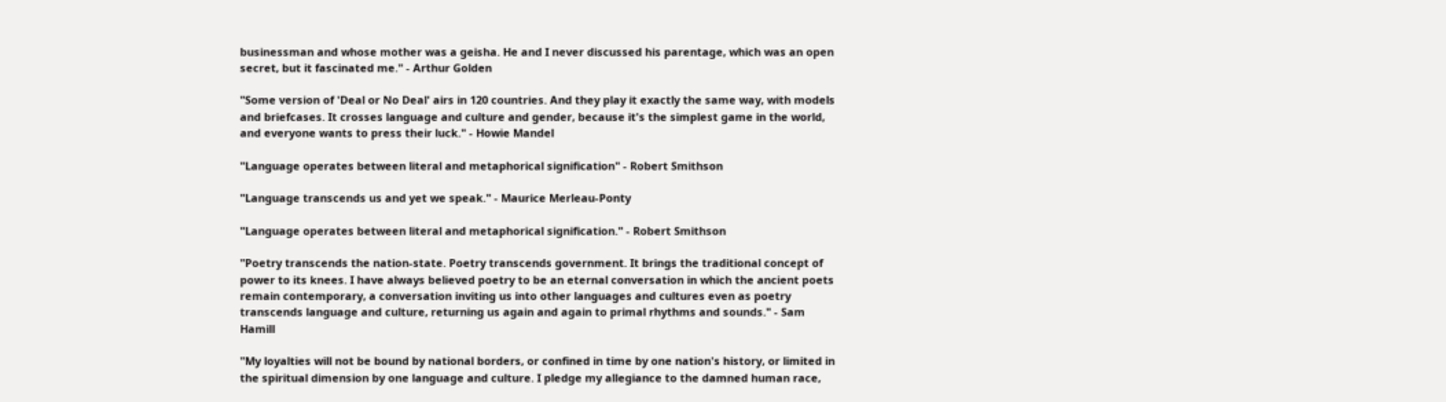businessman and whose mother was a geisha. He and I never discussed his parentage, which was an open secret, but it fascinated me." - Arthur Golden

"Some version of 'Deal or No Deal' airs in 120 countries. And they play it exactly the same way, with models and briefcases. It crosses language and culture and gender, because it's the simplest game in the world, and everyone wants to press their luck." - Howie Mandel

"Language operates between literal and metaphorical signification" - Robert Smithson

"Language transcends us and yet we speak." - Maurice Merleau-Ponty

"Language operates between literal and metaphorical signification." - Robert Smithson

"Poetry transcends the nation-state. Poetry transcends government. It brings the traditional concept of power to its knees. I have always believed poetry to be an eternal conversation in which the ancient poets remain contemporary, a conversation inviting us into other languages and cultures even as poetry transcends language and culture, returning us again and again to primal rhythms and sounds." - Sam Hamill

"My loyalties will not be bound by national borders, or confined in time by one nation's history, or limited in the spiritual dimension by one language and culture. I pledge my allegiance to the damned human race,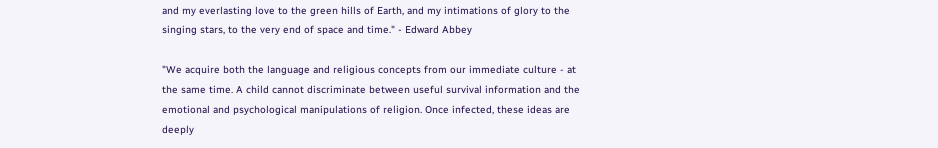and my everlasting love to the green hills of Earth, and my intimations of glory to the singing stars, to the very end of space and time." - Edward Abbey

"We acquire both the language and religious concepts from our immediate culture - at the same time. A child cannot discriminate between useful survival information and the emotional and psychological manipulations of religion. Once infected, these ideas are deeply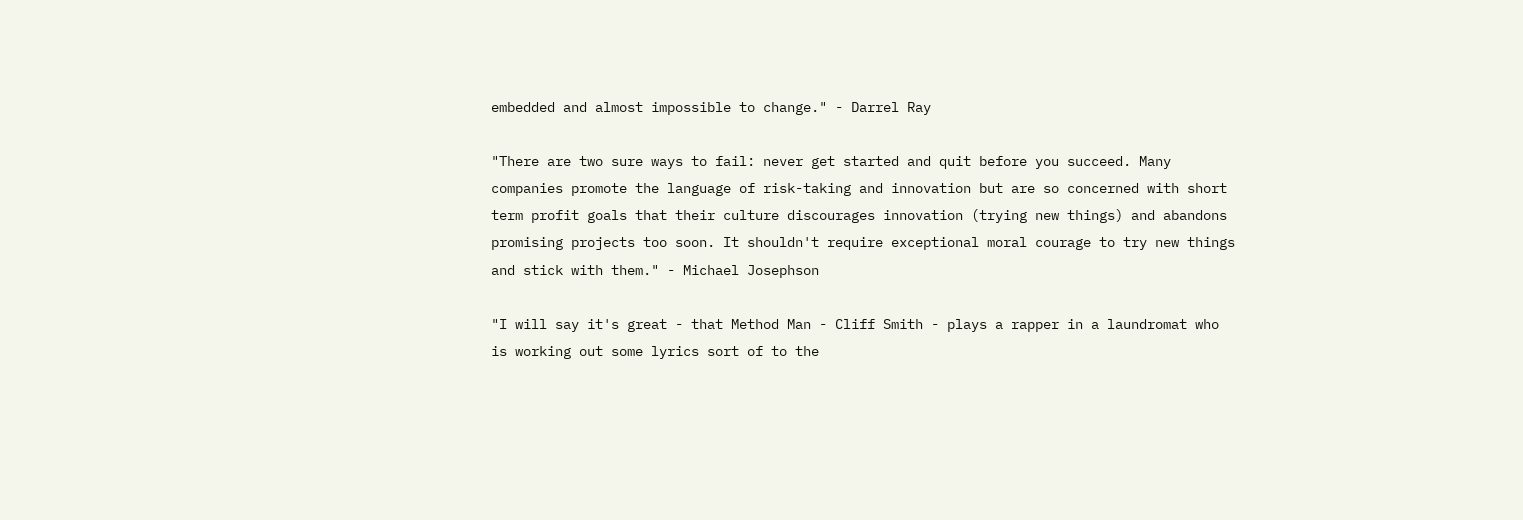embedded and almost impossible to change." - Darrel Ray

"There are two sure ways to fail: never get started and quit before you succeed. Many companies promote the language of risk-taking and innovation but are so concerned with short term profit goals that their culture discourages innovation (trying new things) and abandons promising projects too soon. It shouldn't require exceptional moral courage to try new things and stick with them." - Michael Josephson

"I will say it's great - that Method Man - Cliff Smith - plays a rapper in a laundromat who is working out some lyrics sort of to the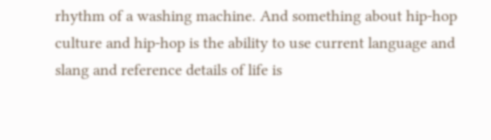rhythm of a washing machine. And something about hip-hop culture and hip-hop is the ability to use current language and slang and reference details of life is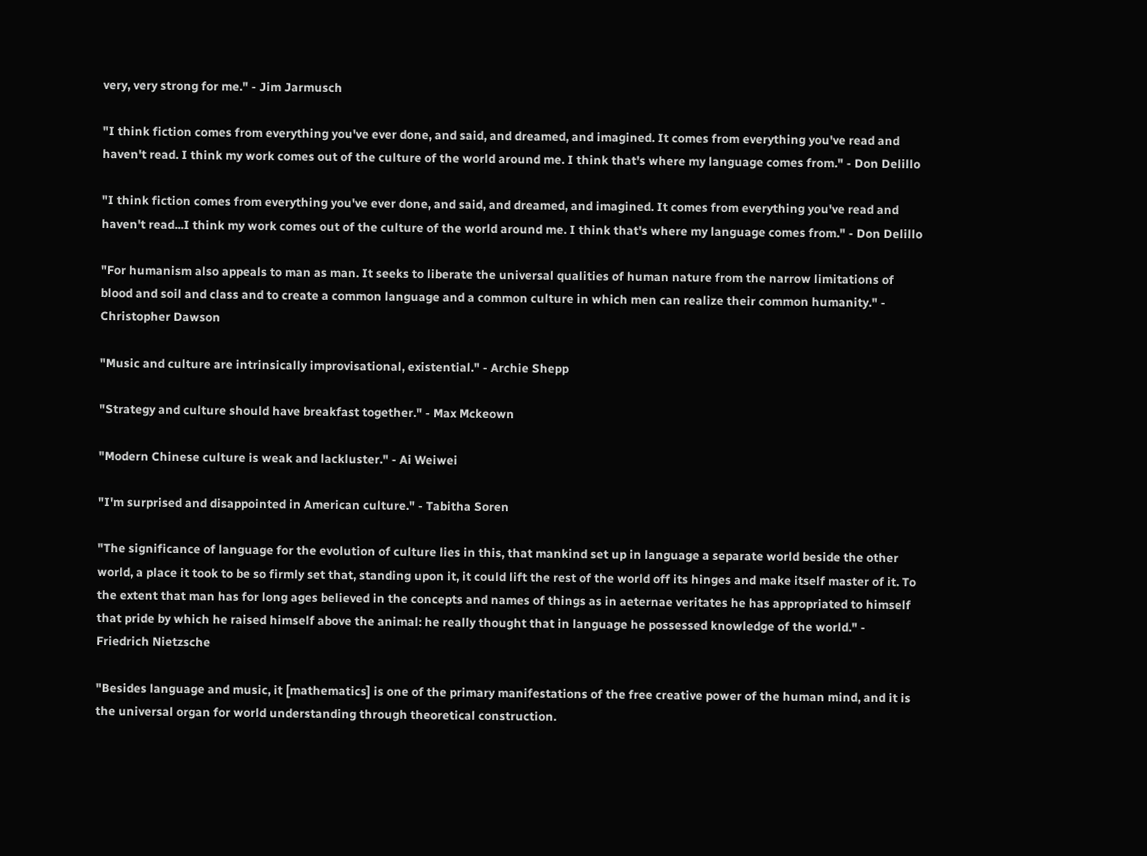very, very strong for me." - Jim Jarmusch

"I think fiction comes from everything you've ever done, and said, and dreamed, and imagined. It comes from everything you've read and haven't read. I think my work comes out of the culture of the world around me. I think that's where my language comes from." - Don Delillo

"I think fiction comes from everything you've ever done, and said, and dreamed, and imagined. It comes from everything you've read and haven't read...I think my work comes out of the culture of the world around me. I think that's where my language comes from." - Don Delillo

"For humanism also appeals to man as man. It seeks to liberate the universal qualities of human nature from the narrow limitations of blood and soil and class and to create a common language and a common culture in which men can realize their common humanity." - Christopher Dawson

"Music and culture are intrinsically improvisational, existential." - Archie Shepp

"Strategy and culture should have breakfast together." - Max Mckeown

"Modern Chinese culture is weak and lackluster." - Ai Weiwei

"I'm surprised and disappointed in American culture." - Tabitha Soren

"The significance of language for the evolution of culture lies in this, that mankind set up in language a separate world beside the other world, a place it took to be so firmly set that, standing upon it, it could lift the rest of the world off its hinges and make itself master of it. To the extent that man has for long ages believed in the concepts and names of things as in aeternae veritates he has appropriated to himself that pride by which he raised himself above the animal: he really thought that in language he possessed knowledge of the world." - Friedrich Nietzsche

"Besides language and music, it [mathematics] is one of the primary manifestations of the free creative power of the human mind, and it is the universal organ for world understanding through theoretical construction.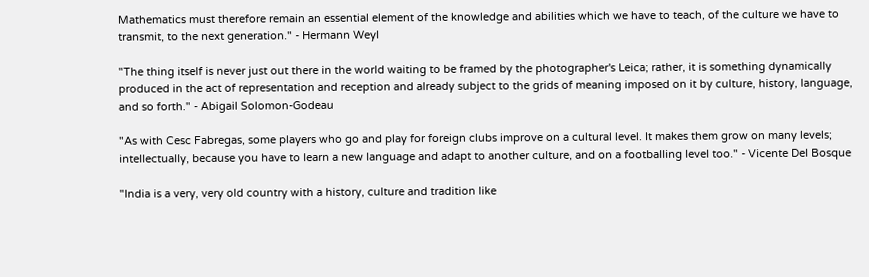Mathematics must therefore remain an essential element of the knowledge and abilities which we have to teach, of the culture we have to transmit, to the next generation." - Hermann Weyl

"The thing itself is never just out there in the world waiting to be framed by the photographer's Leica; rather, it is something dynamically produced in the act of representation and reception and already subject to the grids of meaning imposed on it by culture, history, language, and so forth." - Abigail Solomon-Godeau

"As with Cesc Fabregas, some players who go and play for foreign clubs improve on a cultural level. It makes them grow on many levels; intellectually, because you have to learn a new language and adapt to another culture, and on a footballing level too." - Vicente Del Bosque

"India is a very, very old country with a history, culture and tradition like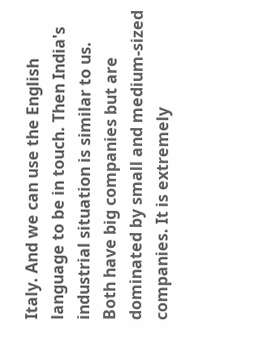Italy. And we can use the English language to be in touch. Then India's industrial situation is similar to us. Both have big companies but are dominated by small and medium-sized companies. It is extremely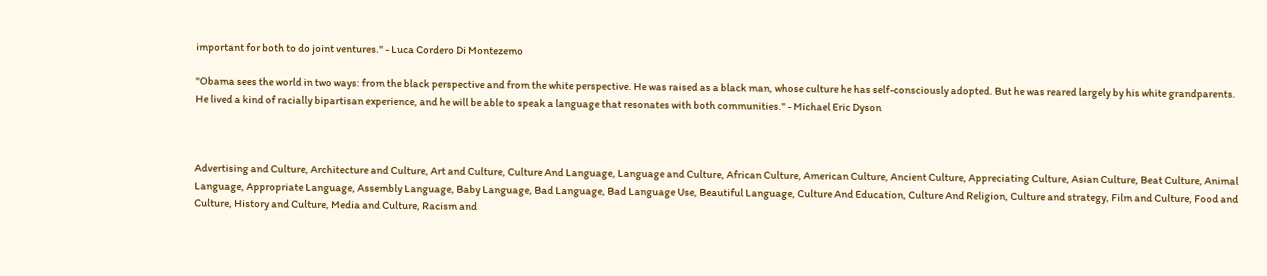important for both to do joint ventures." - Luca Cordero Di Montezemo

"Obama sees the world in two ways: from the black perspective and from the white perspective. He was raised as a black man, whose culture he has self-consciously adopted. But he was reared largely by his white grandparents. He lived a kind of racially bipartisan experience, and he will be able to speak a language that resonates with both communities." - Michael Eric Dyson



Advertising and Culture, Architecture and Culture, Art and Culture, Culture And Language, Language and Culture, African Culture, American Culture, Ancient Culture, Appreciating Culture, Asian Culture, Beat Culture, Animal Language, Appropriate Language, Assembly Language, Baby Language, Bad Language, Bad Language Use, Beautiful Language, Culture And Education, Culture And Religion, Culture and strategy, Film and Culture, Food and Culture, History and Culture, Media and Culture, Racism and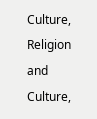Culture, Religion and Culture,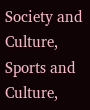Society and Culture, Sports and Culture,